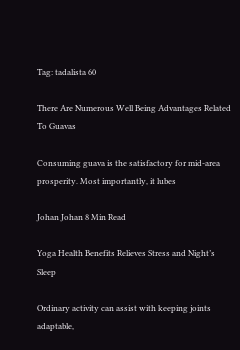Tag: tadalista 60

There Are Numerous Well Being Advantages Related To Guavas

Consuming guava is the satisfactory for mid-area prosperity. Most importantly, it lubes

Johan Johan 8 Min Read

Yoga Health Benefits Relieves Stress and Night’s Sleep

Ordinary activity can assist with keeping joints adaptable,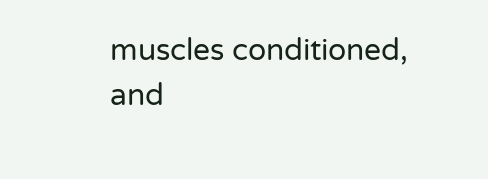muscles conditioned, and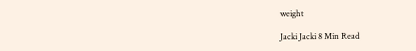weight

Jacki Jacki 8 Min Read